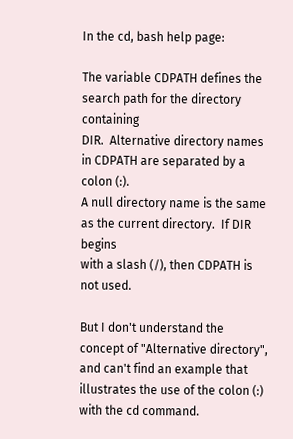In the cd, bash help page:

The variable CDPATH defines the search path for the directory containing
DIR.  Alternative directory names in CDPATH are separated by a colon (:).
A null directory name is the same as the current directory.  If DIR begins
with a slash (/), then CDPATH is not used.

But I don't understand the concept of "Alternative directory", and can't find an example that illustrates the use of the colon (:) with the cd command.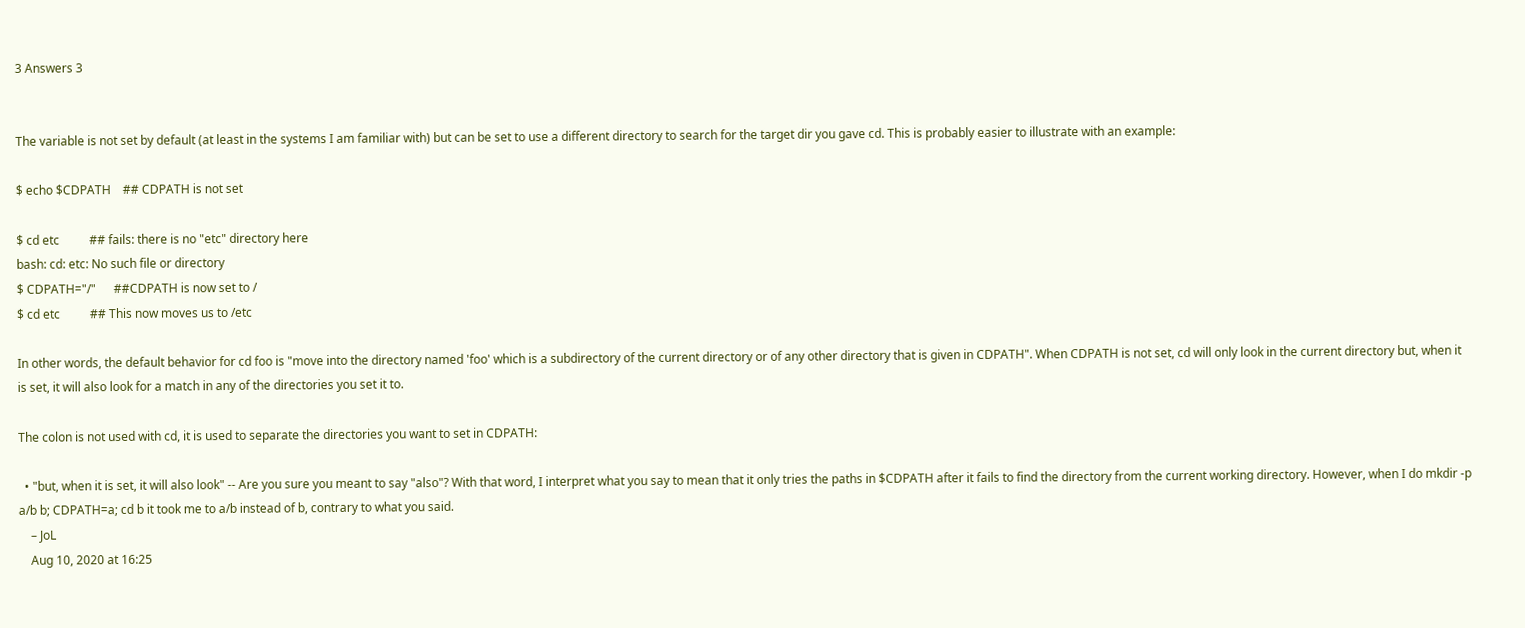3 Answers 3


The variable is not set by default (at least in the systems I am familiar with) but can be set to use a different directory to search for the target dir you gave cd. This is probably easier to illustrate with an example:

$ echo $CDPATH    ## CDPATH is not set

$ cd etc          ## fails: there is no "etc" directory here
bash: cd: etc: No such file or directory
$ CDPATH="/"      ##CDPATH is now set to /
$ cd etc          ## This now moves us to /etc

In other words, the default behavior for cd foo is "move into the directory named 'foo' which is a subdirectory of the current directory or of any other directory that is given in CDPATH". When CDPATH is not set, cd will only look in the current directory but, when it is set, it will also look for a match in any of the directories you set it to.

The colon is not used with cd, it is used to separate the directories you want to set in CDPATH:

  • "but, when it is set, it will also look" -- Are you sure you meant to say "also"? With that word, I interpret what you say to mean that it only tries the paths in $CDPATH after it fails to find the directory from the current working directory. However, when I do mkdir -p a/b b; CDPATH=a; cd b it took me to a/b instead of b, contrary to what you said.
    – JoL
    Aug 10, 2020 at 16:25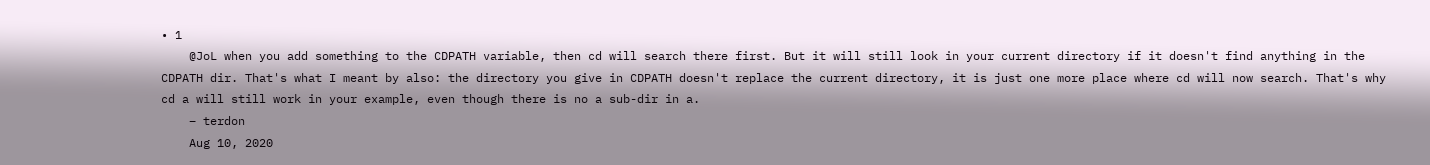• 1
    @JoL when you add something to the CDPATH variable, then cd will search there first. But it will still look in your current directory if it doesn't find anything in the CDPATH dir. That's what I meant by also: the directory you give in CDPATH doesn't replace the current directory, it is just one more place where cd will now search. That's why cd a will still work in your example, even though there is no a sub-dir in a.
    – terdon
    Aug 10, 2020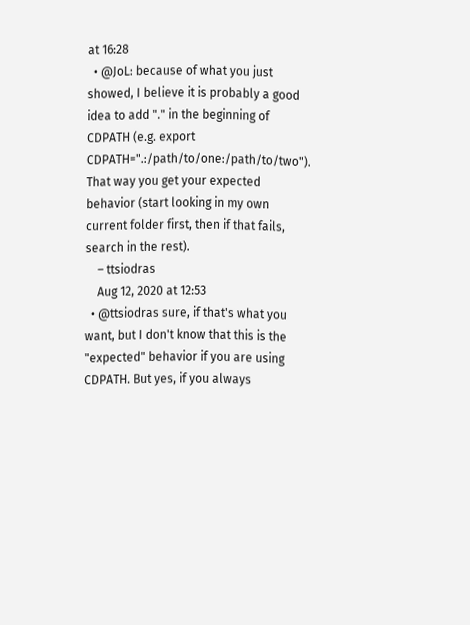at 16:28
  • @JoL: because of what you just showed, I believe it is probably a good idea to add "." in the beginning of CDPATH (e.g. export CDPATH=".:/path/to/one:/path/to/two"). That way you get your expected behavior (start looking in my own current folder first, then if that fails, search in the rest).
    – ttsiodras
    Aug 12, 2020 at 12:53
  • @ttsiodras sure, if that's what you want, but I don't know that this is the "expected" behavior if you are using CDPATH. But yes, if you always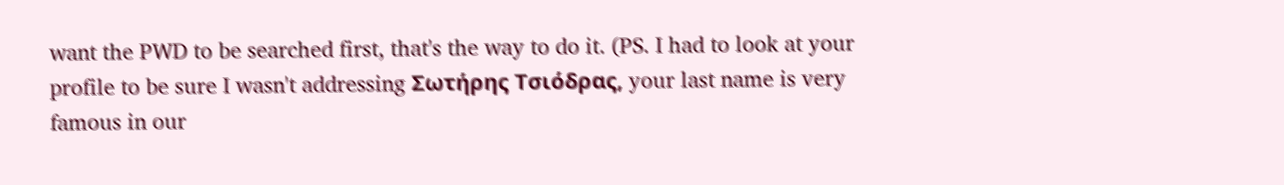want the PWD to be searched first, that's the way to do it. (PS. I had to look at your profile to be sure I wasn't addressing Σωτήρης Τσιόδρας, your last name is very famous in our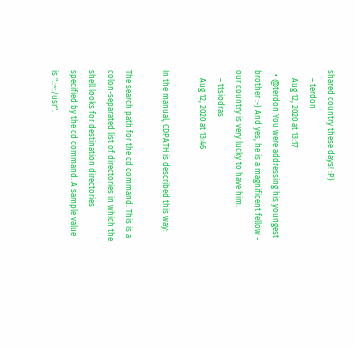shared country these days! :P)
    – terdon
    Aug 12, 2020 at 13:17
  • @terdon You were addressing his youngest brother :-) And yes, he is a magnificent fellow - our country is very lucky to have him.
    – ttsiodras
    Aug 12, 2020 at 13:46

In the manual, CDPATH is described this way:

The search path for the cd command. This is a colon-separated list of directories in which the shell looks for destination directories specified by the cd command. A sample value is ".:~:/usr".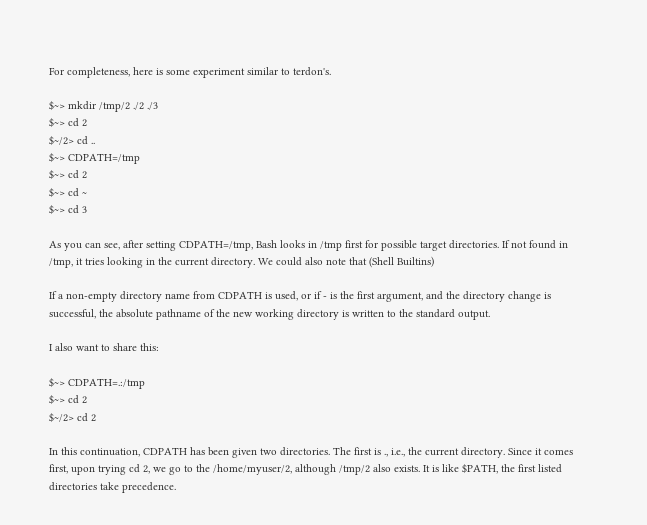For completeness, here is some experiment similar to terdon's.

$~> mkdir /tmp/2 ./2 ./3
$~> cd 2
$~/2> cd ..
$~> CDPATH=/tmp
$~> cd 2
$~> cd ~
$~> cd 3

As you can see, after setting CDPATH=/tmp, Bash looks in /tmp first for possible target directories. If not found in /tmp, it tries looking in the current directory. We could also note that (Shell Builtins)

If a non-empty directory name from CDPATH is used, or if - is the first argument, and the directory change is successful, the absolute pathname of the new working directory is written to the standard output.

I also want to share this:

$~> CDPATH=.:/tmp
$~> cd 2
$~/2> cd 2

In this continuation, CDPATH has been given two directories. The first is ., i.e., the current directory. Since it comes first, upon trying cd 2, we go to the /home/myuser/2, although /tmp/2 also exists. It is like $PATH, the first listed directories take precedence.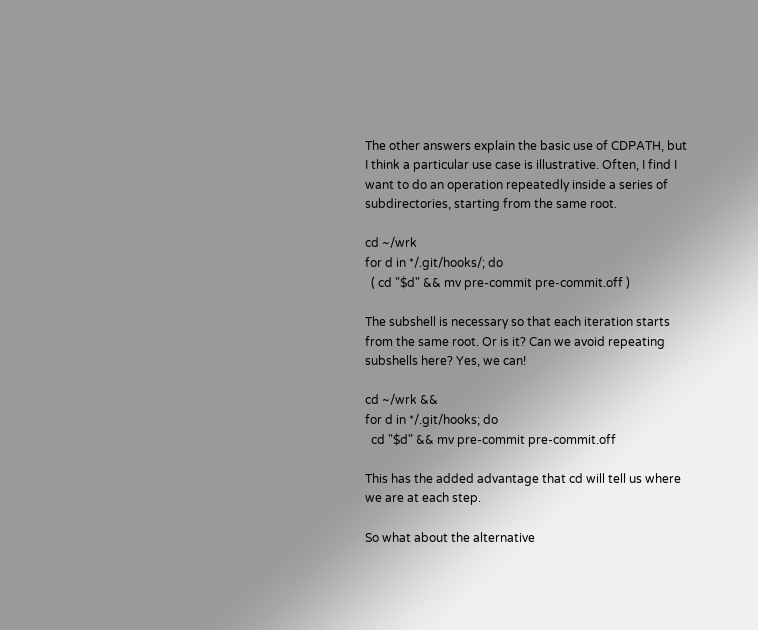The other answers explain the basic use of CDPATH, but I think a particular use case is illustrative. Often, I find I want to do an operation repeatedly inside a series of subdirectories, starting from the same root.

cd ~/wrk
for d in */.git/hooks/; do
  ( cd "$d" && mv pre-commit pre-commit.off )

The subshell is necessary so that each iteration starts from the same root. Or is it? Can we avoid repeating subshells here? Yes, we can!

cd ~/wrk &&
for d in */.git/hooks; do
  cd "$d" && mv pre-commit pre-commit.off

This has the added advantage that cd will tell us where we are at each step.

So what about the alternative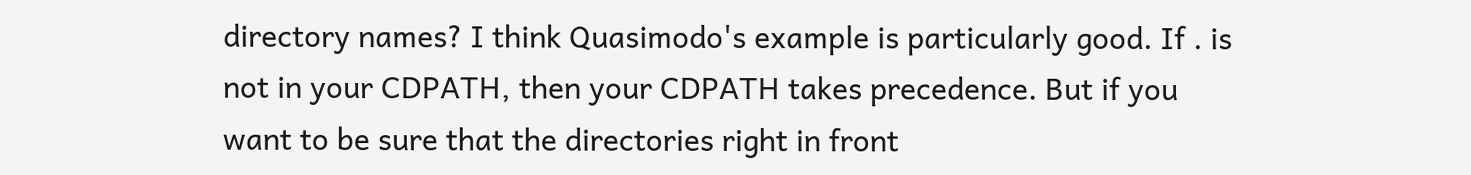directory names? I think Quasimodo's example is particularly good. If . is not in your CDPATH, then your CDPATH takes precedence. But if you want to be sure that the directories right in front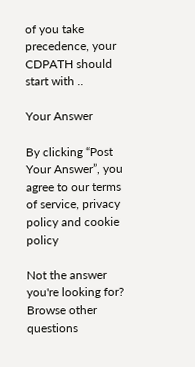of you take precedence, your CDPATH should start with ..

Your Answer

By clicking “Post Your Answer”, you agree to our terms of service, privacy policy and cookie policy

Not the answer you're looking for? Browse other questions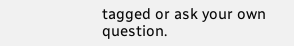tagged or ask your own question.